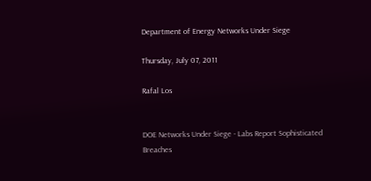Department of Energy Networks Under Siege

Thursday, July 07, 2011

Rafal Los


DOE Networks Under Siege - Labs Report Sophisticated Breaches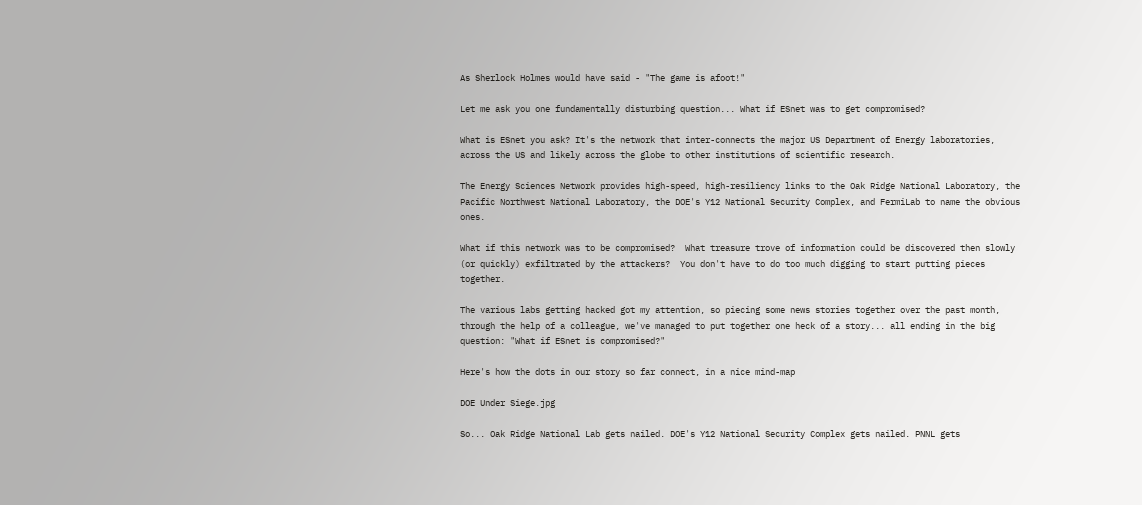As Sherlock Holmes would have said - "The game is afoot!"

Let me ask you one fundamentally disturbing question... What if ESnet was to get compromised?

What is ESnet you ask? It's the network that inter-connects the major US Department of Energy laboratories, across the US and likely across the globe to other institutions of scientific research.

The Energy Sciences Network provides high-speed, high-resiliency links to the Oak Ridge National Laboratory, the Pacific Northwest National Laboratory, the DOE's Y12 National Security Complex, and FermiLab to name the obvious ones.

What if this network was to be compromised?  What treasure trove of information could be discovered then slowly (or quickly) exfiltrated by the attackers?  You don't have to do too much digging to start putting pieces together.

The various labs getting hacked got my attention, so piecing some news stories together over the past month, through the help of a colleague, we've managed to put together one heck of a story... all ending in the big question: "What if ESnet is compromised?"

Here's how the dots in our story so far connect, in a nice mind-map

DOE Under Siege.jpg

So... Oak Ridge National Lab gets nailed. DOE's Y12 National Security Complex gets nailed. PNNL gets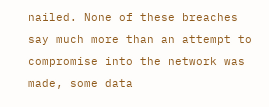nailed. None of these breaches say much more than an attempt to compromise into the network was made, some data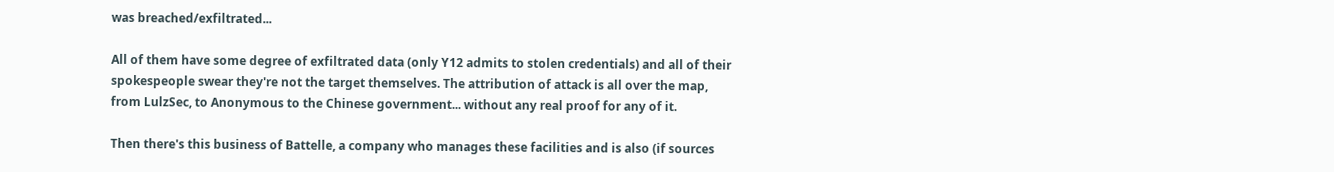was breached/exfiltrated...

All of them have some degree of exfiltrated data (only Y12 admits to stolen credentials) and all of their spokespeople swear they're not the target themselves. The attribution of attack is all over the map, from LulzSec, to Anonymous to the Chinese government... without any real proof for any of it.

Then there's this business of Battelle, a company who manages these facilities and is also (if sources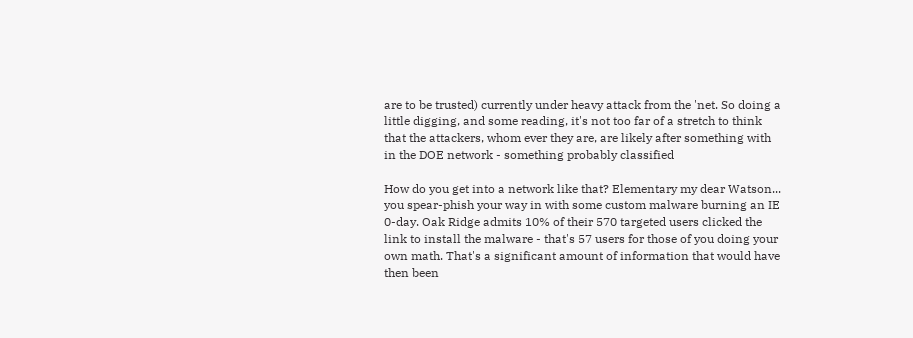are to be trusted) currently under heavy attack from the 'net. So doing a little digging, and some reading, it's not too far of a stretch to think that the attackers, whom ever they are, are likely after something with in the DOE network - something probably classified

How do you get into a network like that? Elementary my dear Watson... you spear-phish your way in with some custom malware burning an IE 0-day. Oak Ridge admits 10% of their 570 targeted users clicked the link to install the malware - that's 57 users for those of you doing your own math. That's a significant amount of information that would have then been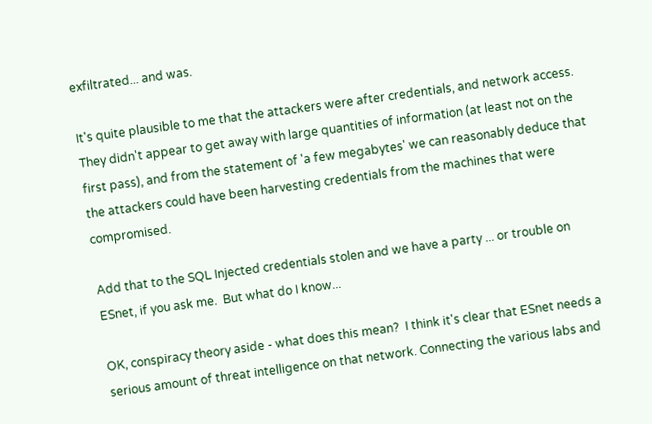exfiltrated... and was.

It's quite plausible to me that the attackers were after credentials, and network access.  They didn't appear to get away with large quantities of information (at least not on the first pass), and from the statement of 'a few megabytes' we can reasonably deduce that the attackers could have been harvesting credentials from the machines that were compromised.

Add that to the SQL Injected credentials stolen and we have a party ... or trouble on ESnet, if you ask me.  But what do I know...

OK, conspiracy theory aside - what does this mean?  I think it's clear that ESnet needs a serious amount of threat intelligence on that network. Connecting the various labs and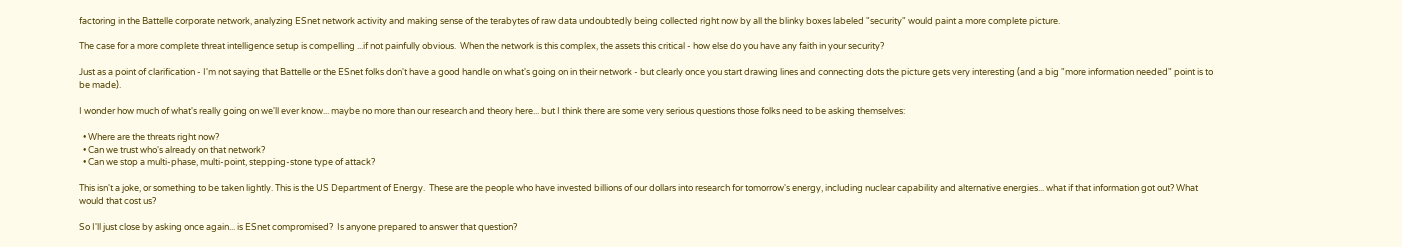factoring in the Battelle corporate network, analyzing ESnet network activity and making sense of the terabytes of raw data undoubtedly being collected right now by all the blinky boxes labeled "security" would paint a more complete picture.

The case for a more complete threat intelligence setup is compelling ...if not painfully obvious.  When the network is this complex, the assets this critical - how else do you have any faith in your security?

Just as a point of clarification - I'm not saying that Battelle or the ESnet folks don't have a good handle on what's going on in their network - but clearly once you start drawing lines and connecting dots the picture gets very interesting (and a big "more information needed" point is to be made).

I wonder how much of what's really going on we'll ever know... maybe no more than our research and theory here... but I think there are some very serious questions those folks need to be asking themselves:

  • Where are the threats right now?
  • Can we trust who's already on that network?
  • Can we stop a multi-phase, multi-point, stepping-stone type of attack?

This isn't a joke, or something to be taken lightly. This is the US Department of Energy.  These are the people who have invested billions of our dollars into research for tomorrow's energy, including nuclear capability and alternative energies... what if that information got out? What would that cost us?

So I'll just close by asking once again... is ESnet compromised?  Is anyone prepared to answer that question?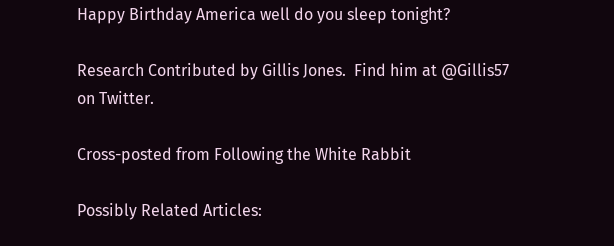Happy Birthday America well do you sleep tonight?

Research Contributed by Gillis Jones.  Find him at @Gillis57 on Twitter.

Cross-posted from Following the White Rabbit

Possibly Related Articles: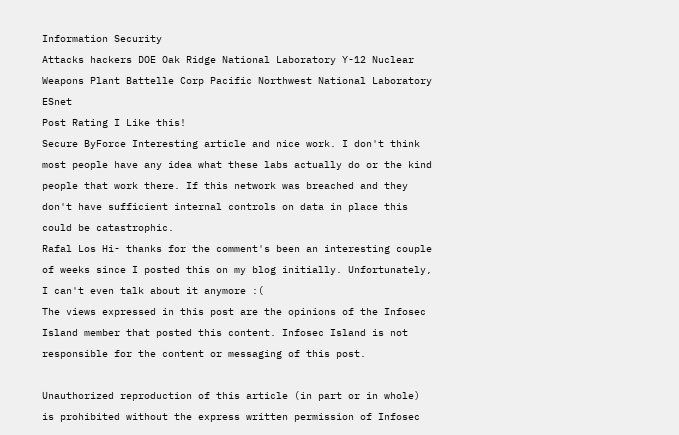Information Security
Attacks hackers DOE Oak Ridge National Laboratory Y-12 Nuclear Weapons Plant Battelle Corp Pacific Northwest National Laboratory ESnet
Post Rating I Like this!
Secure ByForce Interesting article and nice work. I don't think most people have any idea what these labs actually do or the kind people that work there. If this network was breached and they don't have sufficient internal controls on data in place this could be catastrophic.
Rafal Los Hi- thanks for the comment's been an interesting couple of weeks since I posted this on my blog initially. Unfortunately, I can't even talk about it anymore :(
The views expressed in this post are the opinions of the Infosec Island member that posted this content. Infosec Island is not responsible for the content or messaging of this post.

Unauthorized reproduction of this article (in part or in whole) is prohibited without the express written permission of Infosec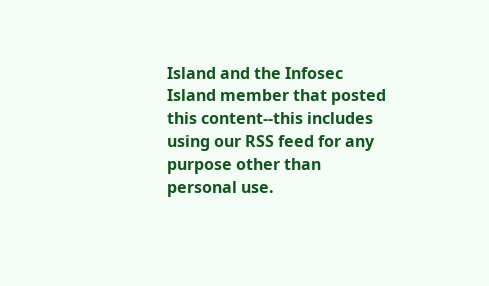Island and the Infosec Island member that posted this content--this includes using our RSS feed for any purpose other than personal use.